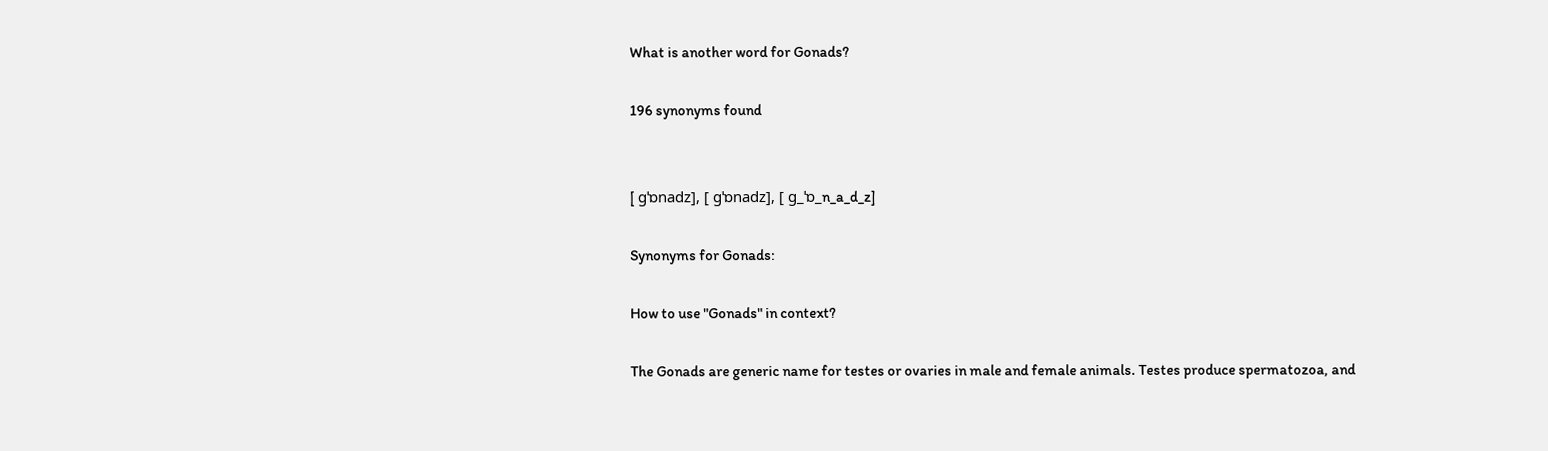What is another word for Gonads?

196 synonyms found


[ ɡˈɒnadz], [ ɡˈɒnadz], [ ɡ_ˈɒ_n_a_d_z]

Synonyms for Gonads:

How to use "Gonads" in context?

The Gonads are generic name for testes or ovaries in male and female animals. Testes produce spermatozoa, and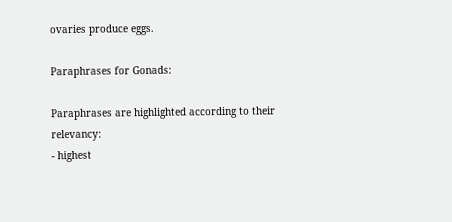ovaries produce eggs.

Paraphrases for Gonads:

Paraphrases are highlighted according to their relevancy:
- highest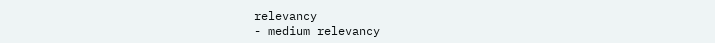relevancy
- medium relevancy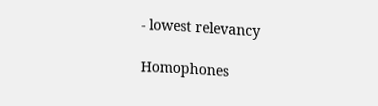- lowest relevancy

Homophones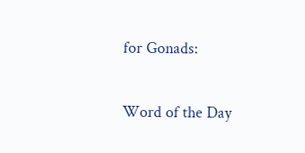for Gonads:

Word of the Day